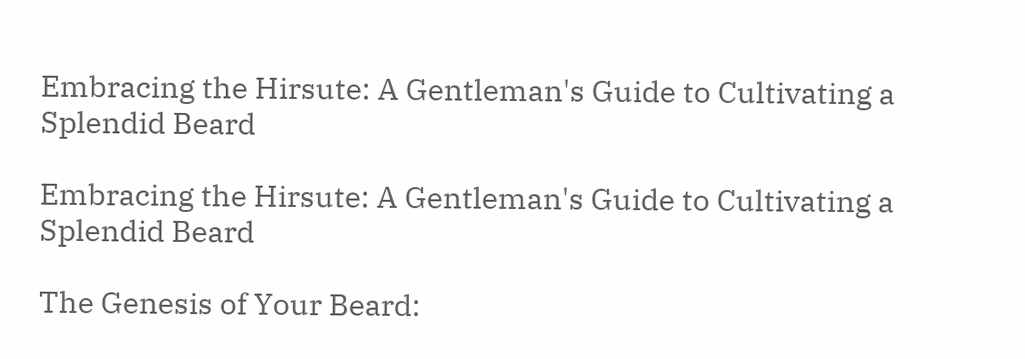Embracing the Hirsute: A Gentleman's Guide to Cultivating a Splendid Beard

Embracing the Hirsute: A Gentleman's Guide to Cultivating a Splendid Beard

The Genesis of Your Beard: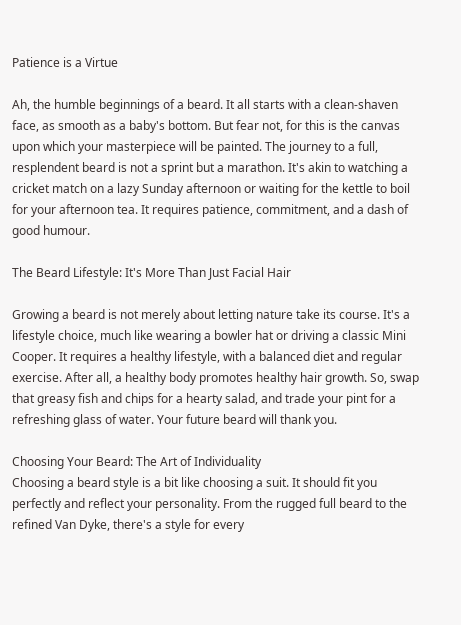Patience is a Virtue

Ah, the humble beginnings of a beard. It all starts with a clean-shaven face, as smooth as a baby's bottom. But fear not, for this is the canvas upon which your masterpiece will be painted. The journey to a full, resplendent beard is not a sprint but a marathon. It's akin to watching a cricket match on a lazy Sunday afternoon or waiting for the kettle to boil for your afternoon tea. It requires patience, commitment, and a dash of good humour.

The Beard Lifestyle: It's More Than Just Facial Hair

Growing a beard is not merely about letting nature take its course. It's a lifestyle choice, much like wearing a bowler hat or driving a classic Mini Cooper. It requires a healthy lifestyle, with a balanced diet and regular exercise. After all, a healthy body promotes healthy hair growth. So, swap that greasy fish and chips for a hearty salad, and trade your pint for a refreshing glass of water. Your future beard will thank you.

Choosing Your Beard: The Art of Individuality
Choosing a beard style is a bit like choosing a suit. It should fit you perfectly and reflect your personality. From the rugged full beard to the refined Van Dyke, there's a style for every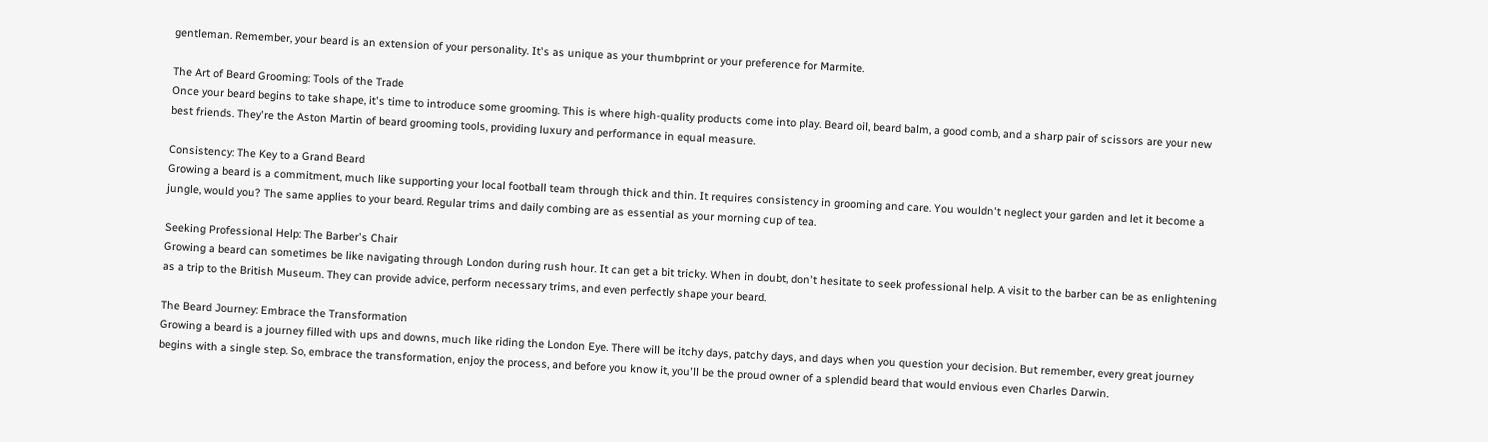gentleman. Remember, your beard is an extension of your personality. It's as unique as your thumbprint or your preference for Marmite.

The Art of Beard Grooming: Tools of the Trade
Once your beard begins to take shape, it's time to introduce some grooming. This is where high-quality products come into play. Beard oil, beard balm, a good comb, and a sharp pair of scissors are your new best friends. They're the Aston Martin of beard grooming tools, providing luxury and performance in equal measure.

Consistency: The Key to a Grand Beard
Growing a beard is a commitment, much like supporting your local football team through thick and thin. It requires consistency in grooming and care. You wouldn't neglect your garden and let it become a jungle, would you? The same applies to your beard. Regular trims and daily combing are as essential as your morning cup of tea.

Seeking Professional Help: The Barber's Chair
Growing a beard can sometimes be like navigating through London during rush hour. It can get a bit tricky. When in doubt, don't hesitate to seek professional help. A visit to the barber can be as enlightening as a trip to the British Museum. They can provide advice, perform necessary trims, and even perfectly shape your beard.

The Beard Journey: Embrace the Transformation
Growing a beard is a journey filled with ups and downs, much like riding the London Eye. There will be itchy days, patchy days, and days when you question your decision. But remember, every great journey begins with a single step. So, embrace the transformation, enjoy the process, and before you know it, you'll be the proud owner of a splendid beard that would envious even Charles Darwin.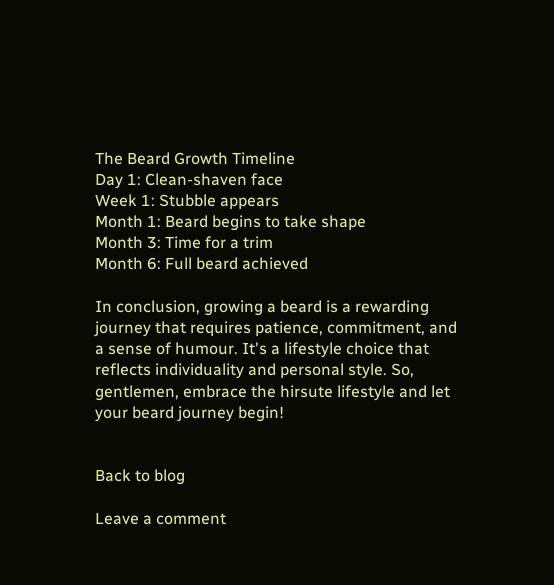The Beard Growth Timeline
Day 1: Clean-shaven face
Week 1: Stubble appears
Month 1: Beard begins to take shape
Month 3: Time for a trim
Month 6: Full beard achieved

In conclusion, growing a beard is a rewarding journey that requires patience, commitment, and a sense of humour. It's a lifestyle choice that reflects individuality and personal style. So, gentlemen, embrace the hirsute lifestyle and let your beard journey begin!


Back to blog

Leave a comment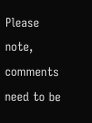Please note, comments need to be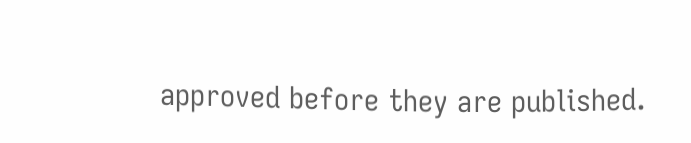approved before they are published.